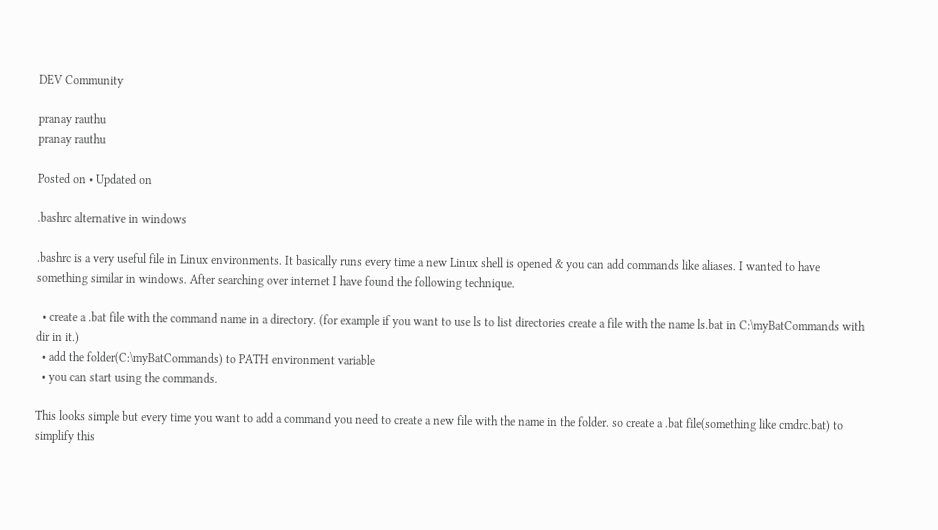DEV Community

pranay rauthu
pranay rauthu

Posted on • Updated on

.bashrc alternative in windows

.bashrc is a very useful file in Linux environments. It basically runs every time a new Linux shell is opened & you can add commands like aliases. I wanted to have something similar in windows. After searching over internet I have found the following technique.

  • create a .bat file with the command name in a directory. (for example if you want to use ls to list directories create a file with the name ls.bat in C:\myBatCommands with dir in it.)
  • add the folder(C:\myBatCommands) to PATH environment variable
  • you can start using the commands.

This looks simple but every time you want to add a command you need to create a new file with the name in the folder. so create a .bat file(something like cmdrc.bat) to simplify this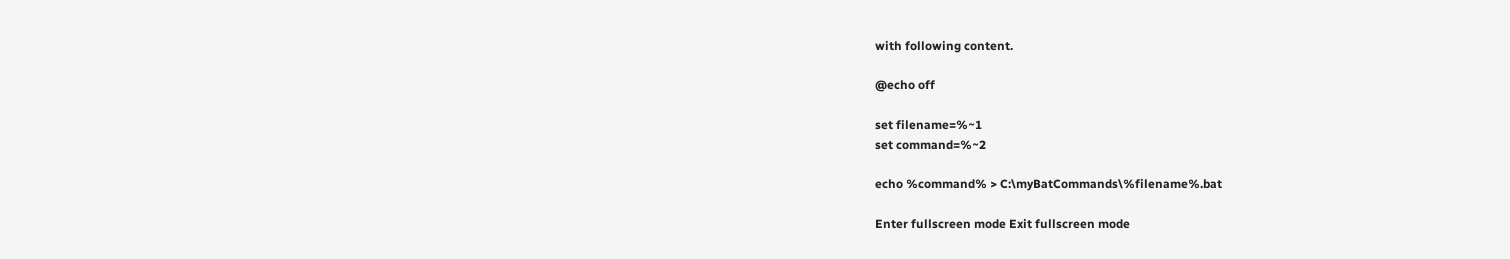with following content.

@echo off

set filename=%~1
set command=%~2

echo %command% > C:\myBatCommands\%filename%.bat

Enter fullscreen mode Exit fullscreen mode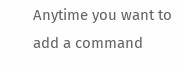Anytime you want to add a command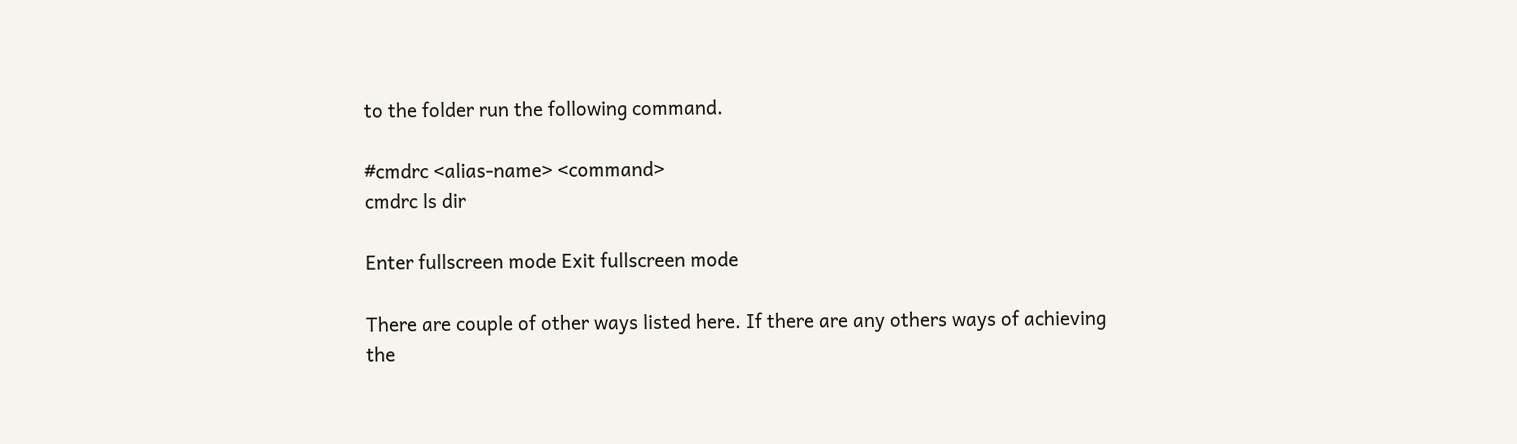to the folder run the following command.

#cmdrc <alias-name> <command>
cmdrc ls dir

Enter fullscreen mode Exit fullscreen mode

There are couple of other ways listed here. If there are any others ways of achieving the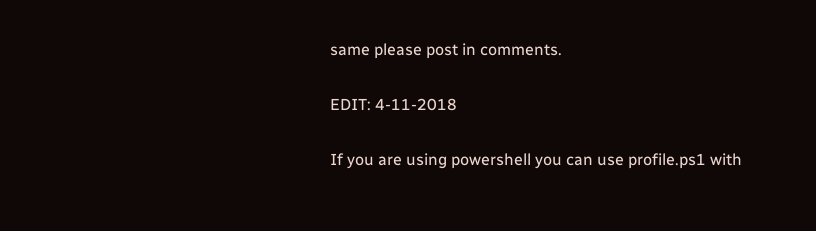same please post in comments.

EDIT: 4-11-2018

If you are using powershell you can use profile.ps1 with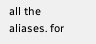all the aliases. for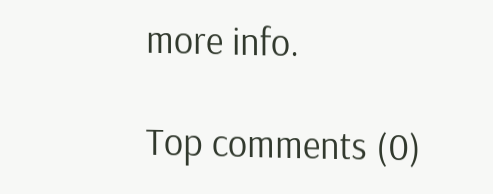more info.

Top comments (0)